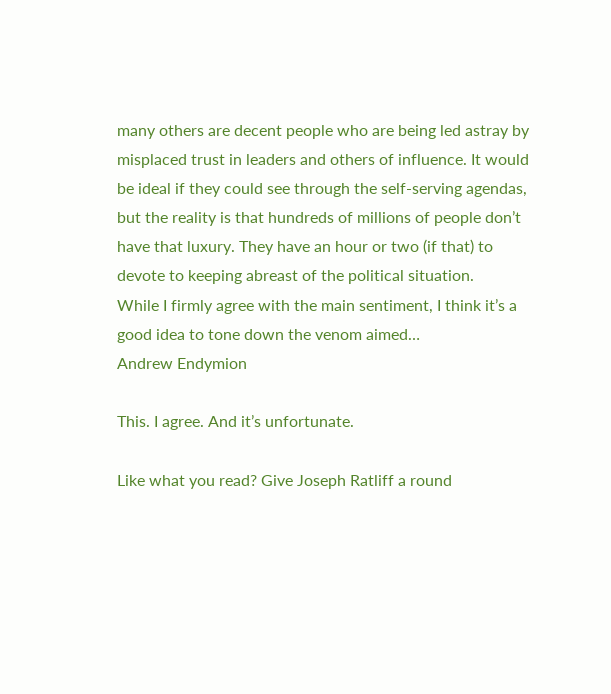many others are decent people who are being led astray by misplaced trust in leaders and others of influence. It would be ideal if they could see through the self-serving agendas, but the reality is that hundreds of millions of people don’t have that luxury. They have an hour or two (if that) to devote to keeping abreast of the political situation.
While I firmly agree with the main sentiment, I think it’s a good idea to tone down the venom aimed…
Andrew Endymion

This. I agree. And it’s unfortunate.

Like what you read? Give Joseph Ratliff a round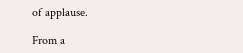of applause.

From a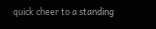quick cheer to a standing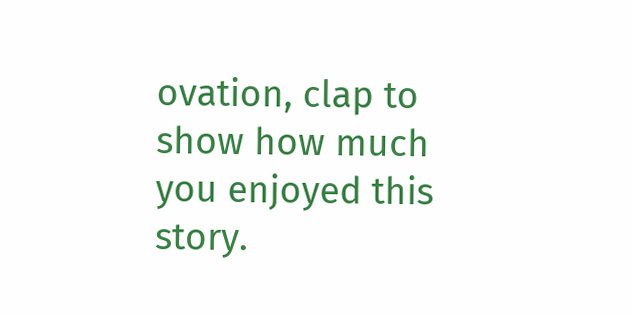ovation, clap to show how much you enjoyed this story.